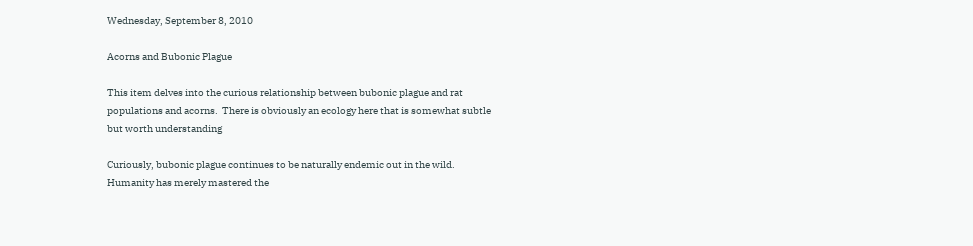Wednesday, September 8, 2010

Acorns and Bubonic Plague

This item delves into the curious relationship between bubonic plague and rat populations and acorns.  There is obviously an ecology here that is somewhat subtle but worth understanding

Curiously, bubonic plague continues to be naturally endemic out in the wild.  Humanity has merely mastered the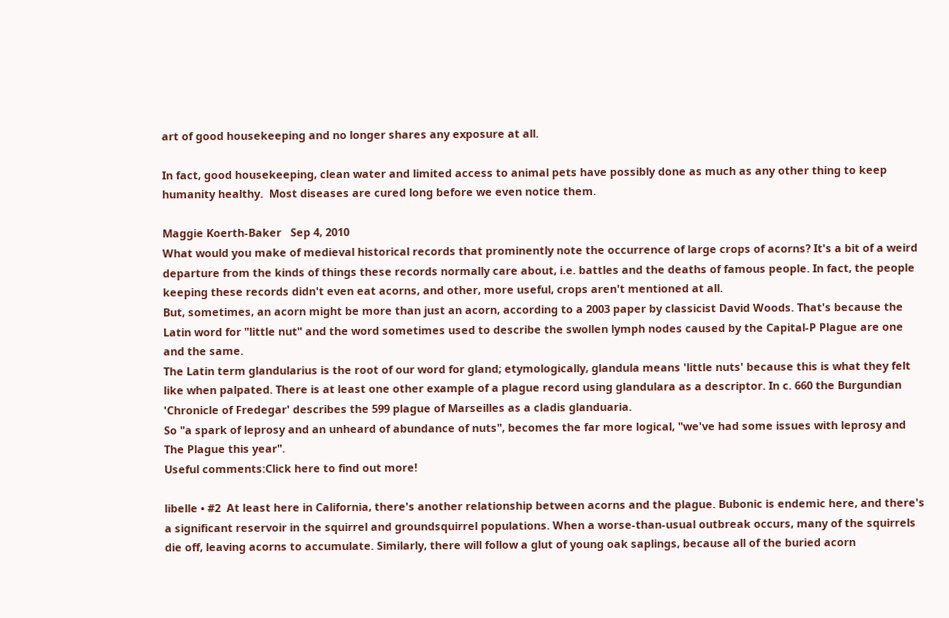art of good housekeeping and no longer shares any exposure at all.

In fact, good housekeeping, clean water and limited access to animal pets have possibly done as much as any other thing to keep humanity healthy.  Most diseases are cured long before we even notice them.

Maggie Koerth-Baker   Sep 4, 2010
What would you make of medieval historical records that prominently note the occurrence of large crops of acorns? It's a bit of a weird departure from the kinds of things these records normally care about, i.e. battles and the deaths of famous people. In fact, the people keeping these records didn't even eat acorns, and other, more useful, crops aren't mentioned at all.
But, sometimes, an acorn might be more than just an acorn, according to a 2003 paper by classicist David Woods. That's because the Latin word for "little nut" and the word sometimes used to describe the swollen lymph nodes caused by the Capital-P Plague are one and the same.
The Latin term glandularius is the root of our word for gland; etymologically, glandula means 'little nuts' because this is what they felt like when palpated. There is at least one other example of a plague record using glandulara as a descriptor. In c. 660 the Burgundian 'Chronicle of Fredegar' describes the 599 plague of Marseilles as a cladis glanduaria.
So "a spark of leprosy and an unheard of abundance of nuts", becomes the far more logical, "we've had some issues with leprosy and The Plague this year".
Useful comments:Click here to find out more!

libelle • #2  At least here in California, there's another relationship between acorns and the plague. Bubonic is endemic here, and there's a significant reservoir in the squirrel and groundsquirrel populations. When a worse-than-usual outbreak occurs, many of the squirrels die off, leaving acorns to accumulate. Similarly, there will follow a glut of young oak saplings, because all of the buried acorn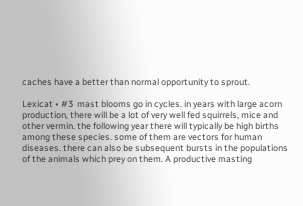caches have a better than normal opportunity to sprout.

Lexicat • #3  mast blooms go in cycles. in years with large acorn production, there will be a lot of very well fed squirrels, mice and other vermin. the following year there will typically be high births among these species. some of them are vectors for human diseases. there can also be subsequent bursts in the populations of the animals which prey on them. A productive masting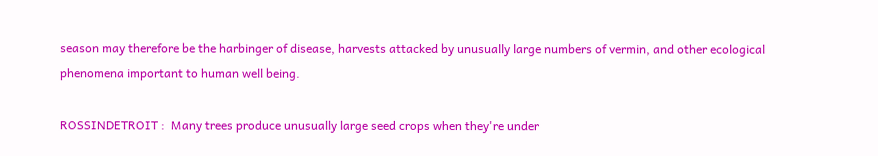season may therefore be the harbinger of disease, harvests attacked by unusually large numbers of vermin, and other ecological phenomena important to human well being.

ROSSINDETROIT :  Many trees produce unusually large seed crops when they're under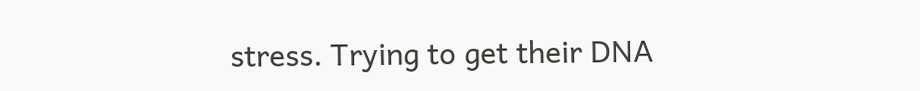stress. Trying to get their DNA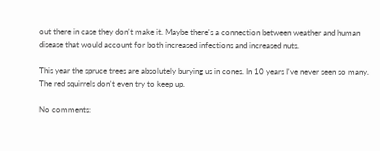out there in case they don't make it. Maybe there's a connection between weather and human disease that would account for both increased infections and increased nuts.

This year the spruce trees are absolutely burying us in cones. In 10 years I've never seen so many. The red squirrels don't even try to keep up.

No comments: